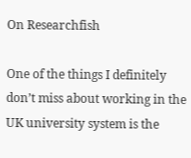On Researchfish

One of the things I definitely don’t miss about working in the UK university system is the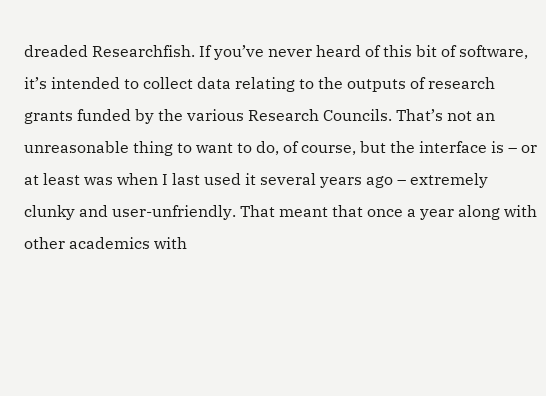dreaded Researchfish. If you’ve never heard of this bit of software, it’s intended to collect data relating to the outputs of research grants funded by the various Research Councils. That’s not an unreasonable thing to want to do, of course, but the interface is – or at least was when I last used it several years ago – extremely clunky and user-unfriendly. That meant that once a year along with other academics with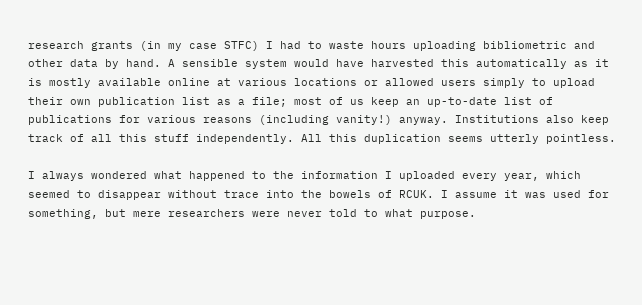research grants (in my case STFC) I had to waste hours uploading bibliometric and other data by hand. A sensible system would have harvested this automatically as it is mostly available online at various locations or allowed users simply to upload their own publication list as a file; most of us keep an up-to-date list of publications for various reasons (including vanity!) anyway. Institutions also keep track of all this stuff independently. All this duplication seems utterly pointless.

I always wondered what happened to the information I uploaded every year, which seemed to disappear without trace into the bowels of RCUK. I assume it was used for something, but mere researchers were never told to what purpose.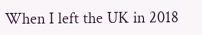When I left the UK in 2018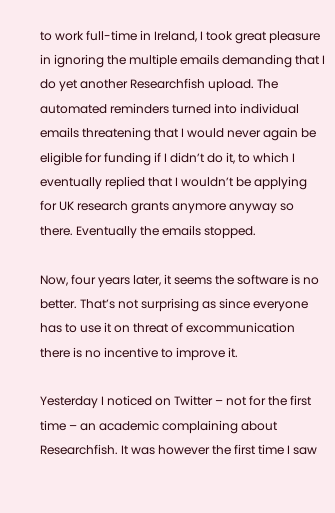to work full-time in Ireland, I took great pleasure in ignoring the multiple emails demanding that I do yet another Researchfish upload. The automated reminders turned into individual emails threatening that I would never again be eligible for funding if I didn’t do it, to which I eventually replied that I wouldn’t be applying for UK research grants anymore anyway so there. Eventually the emails stopped.

Now, four years later, it seems the software is no better. That’s not surprising as since everyone has to use it on threat of excommunication there is no incentive to improve it.

Yesterday I noticed on Twitter – not for the first time – an academic complaining about Researchfish. It was however the first time I saw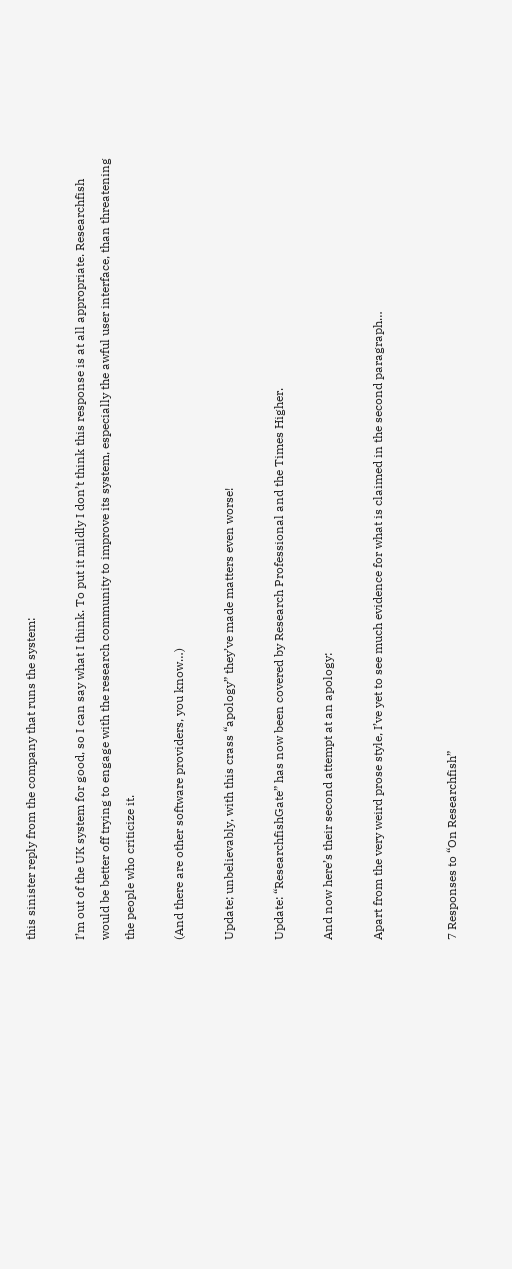this sinister reply from the company that runs the system:

I’m out of the UK system for good, so I can say what I think. To put it mildly I don’t think this response is at all appropriate. Researchfish would be better off trying to engage with the research community to improve its system, especially the awful user interface, than threatening the people who criticize it.

(And there are other software providers, you know…)

Update; unbelievably, with this crass “apology” they’ve made matters even worse!

Update: “ResearchfishGate” has now been covered by Research Professional and the Times Higher.

And now here’s their second attempt at an apology:

Apart from the very weird prose style, I’ve yet to see much evidence for what is claimed in the second paragraph…


7 Responses to “On Researchfish”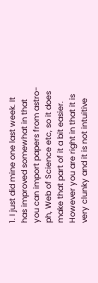1. I just did mine one last week. It has improved somewhat in that you can import papers from astro-ph, Web of Science etc, so it does make that part of it a bit easier. However you are right in that it is very clunky and it is not intuitive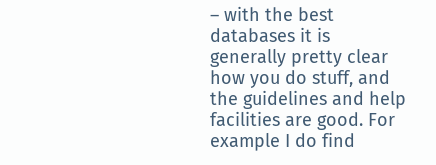– with the best databases it is generally pretty clear how you do stuff, and the guidelines and help facilities are good. For example I do find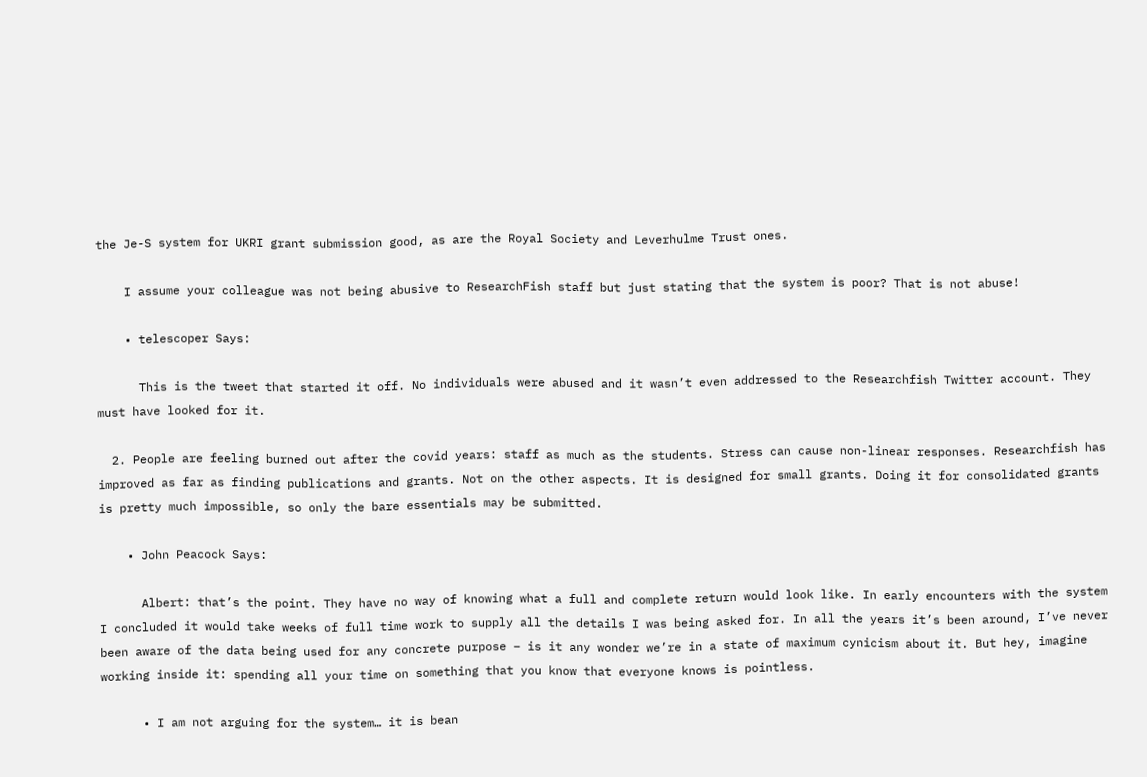the Je-S system for UKRI grant submission good, as are the Royal Society and Leverhulme Trust ones.

    I assume your colleague was not being abusive to ResearchFish staff but just stating that the system is poor? That is not abuse!

    • telescoper Says:

      This is the tweet that started it off. No individuals were abused and it wasn’t even addressed to the Researchfish Twitter account. They must have looked for it.

  2. People are feeling burned out after the covid years: staff as much as the students. Stress can cause non-linear responses. Researchfish has improved as far as finding publications and grants. Not on the other aspects. It is designed for small grants. Doing it for consolidated grants is pretty much impossible, so only the bare essentials may be submitted.

    • John Peacock Says:

      Albert: that’s the point. They have no way of knowing what a full and complete return would look like. In early encounters with the system I concluded it would take weeks of full time work to supply all the details I was being asked for. In all the years it’s been around, I’ve never been aware of the data being used for any concrete purpose – is it any wonder we’re in a state of maximum cynicism about it. But hey, imagine working inside it: spending all your time on something that you know that everyone knows is pointless.

      • I am not arguing for the system… it is bean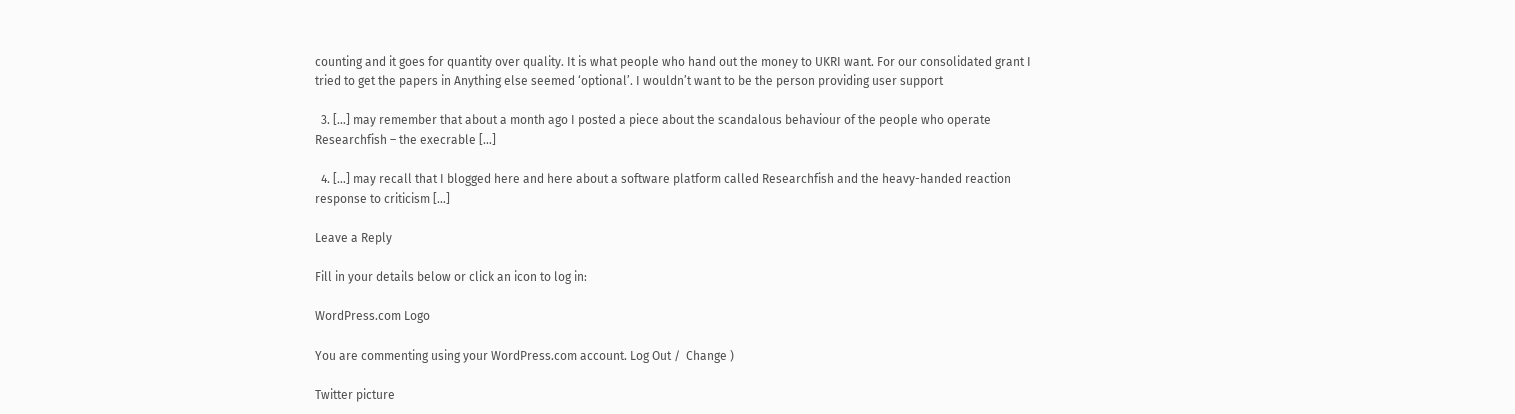counting and it goes for quantity over quality. It is what people who hand out the money to UKRI want. For our consolidated grant I tried to get the papers in Anything else seemed ‘optional’. I wouldn’t want to be the person providing user support

  3. […] may remember that about a month ago I posted a piece about the scandalous behaviour of the people who operate Researchfish – the execrable […]

  4. […] may recall that I blogged here and here about a software platform called Researchfish and the heavy-handed reaction response to criticism […]

Leave a Reply

Fill in your details below or click an icon to log in:

WordPress.com Logo

You are commenting using your WordPress.com account. Log Out /  Change )

Twitter picture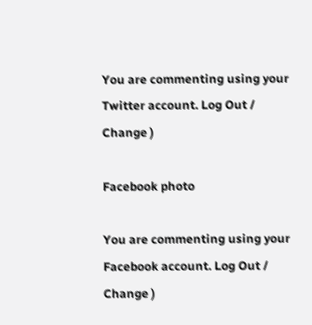You are commenting using your Twitter account. Log Out /  Change )

Facebook photo

You are commenting using your Facebook account. Log Out /  Change )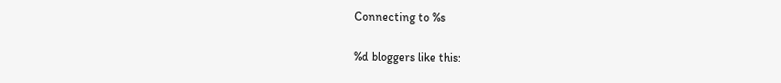Connecting to %s

%d bloggers like this: